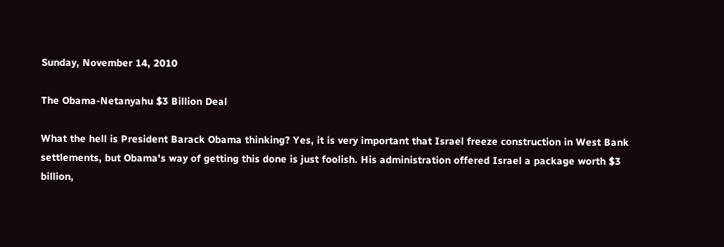Sunday, November 14, 2010

The Obama-Netanyahu $3 Billion Deal

What the hell is President Barack Obama thinking? Yes, it is very important that Israel freeze construction in West Bank settlements, but Obama's way of getting this done is just foolish. His administration offered Israel a package worth $3 billion,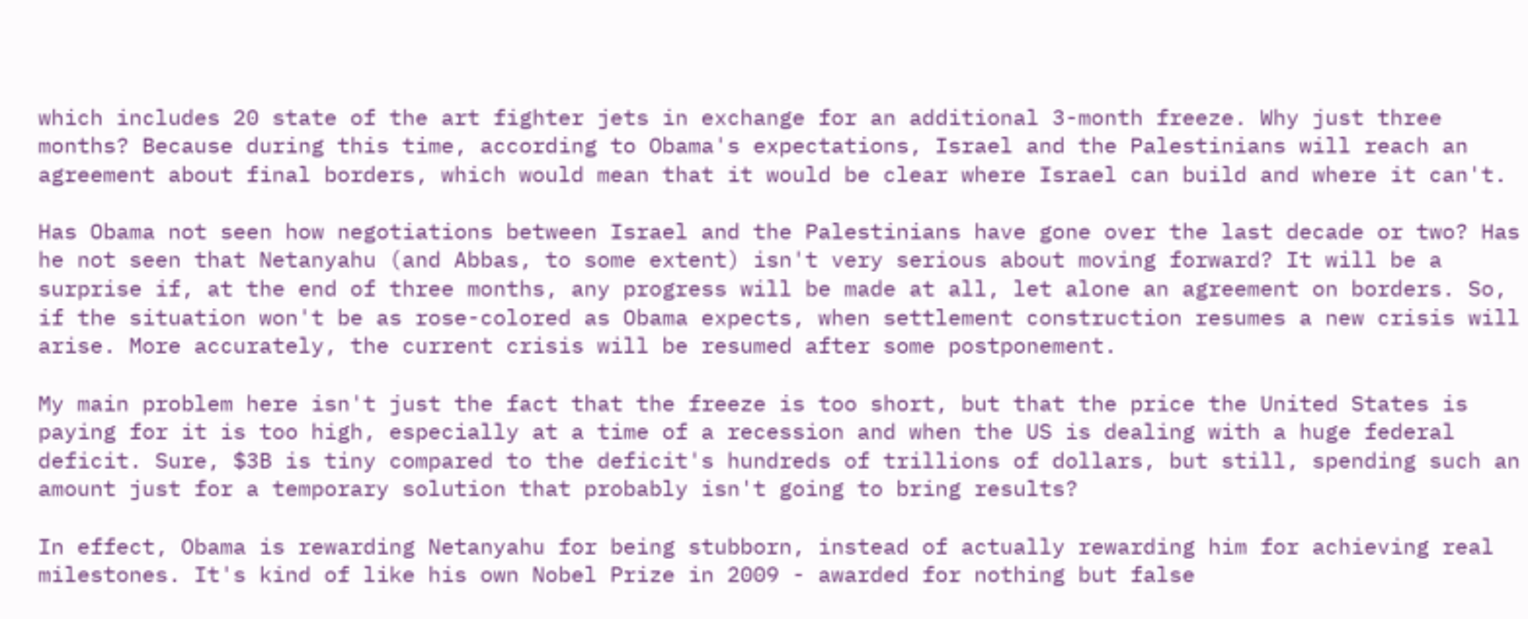which includes 20 state of the art fighter jets in exchange for an additional 3-month freeze. Why just three months? Because during this time, according to Obama's expectations, Israel and the Palestinians will reach an agreement about final borders, which would mean that it would be clear where Israel can build and where it can't.

Has Obama not seen how negotiations between Israel and the Palestinians have gone over the last decade or two? Has he not seen that Netanyahu (and Abbas, to some extent) isn't very serious about moving forward? It will be a surprise if, at the end of three months, any progress will be made at all, let alone an agreement on borders. So, if the situation won't be as rose-colored as Obama expects, when settlement construction resumes a new crisis will arise. More accurately, the current crisis will be resumed after some postponement.

My main problem here isn't just the fact that the freeze is too short, but that the price the United States is paying for it is too high, especially at a time of a recession and when the US is dealing with a huge federal deficit. Sure, $3B is tiny compared to the deficit's hundreds of trillions of dollars, but still, spending such an amount just for a temporary solution that probably isn't going to bring results?

In effect, Obama is rewarding Netanyahu for being stubborn, instead of actually rewarding him for achieving real milestones. It's kind of like his own Nobel Prize in 2009 - awarded for nothing but false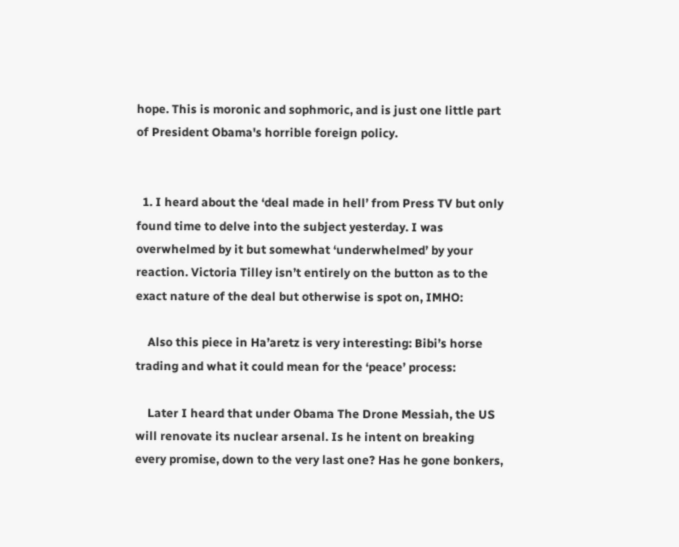hope. This is moronic and sophmoric, and is just one little part of President Obama's horrible foreign policy.


  1. I heard about the ‘deal made in hell’ from Press TV but only found time to delve into the subject yesterday. I was overwhelmed by it but somewhat ‘underwhelmed’ by your reaction. Victoria Tilley isn’t entirely on the button as to the exact nature of the deal but otherwise is spot on, IMHO:

    Also this piece in Ha’aretz is very interesting: Bibi’s horse trading and what it could mean for the ‘peace’ process:

    Later I heard that under Obama The Drone Messiah, the US will renovate its nuclear arsenal. Is he intent on breaking every promise, down to the very last one? Has he gone bonkers,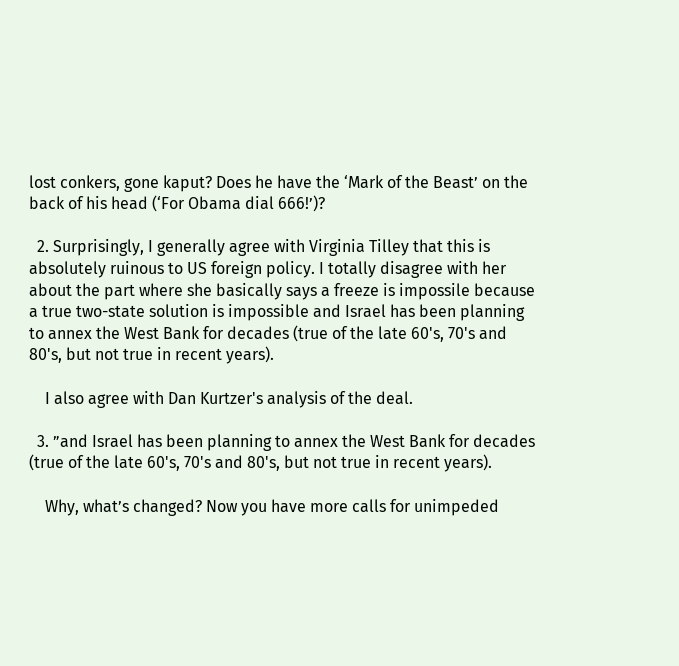lost conkers, gone kaput? Does he have the ‘Mark of the Beast’ on the back of his head (‘For Obama dial 666!’)?

  2. Surprisingly, I generally agree with Virginia Tilley that this is absolutely ruinous to US foreign policy. I totally disagree with her about the part where she basically says a freeze is impossile because a true two-state solution is impossible and Israel has been planning to annex the West Bank for decades (true of the late 60's, 70's and 80's, but not true in recent years).

    I also agree with Dan Kurtzer's analysis of the deal.

  3. ”and Israel has been planning to annex the West Bank for decades (true of the late 60's, 70's and 80's, but not true in recent years).

    Why, what’s changed? Now you have more calls for unimpeded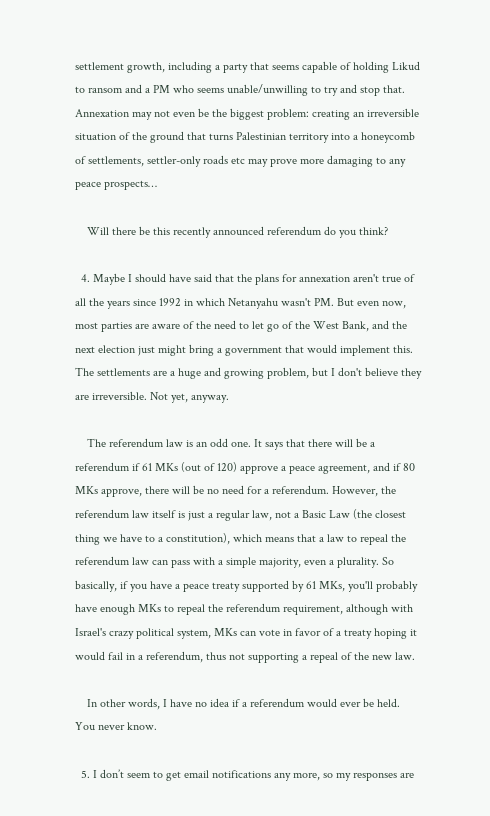settlement growth, including a party that seems capable of holding Likud to ransom and a PM who seems unable/unwilling to try and stop that. Annexation may not even be the biggest problem: creating an irreversible situation of the ground that turns Palestinian territory into a honeycomb of settlements, settler-only roads etc may prove more damaging to any peace prospects…

    Will there be this recently announced referendum do you think?

  4. Maybe I should have said that the plans for annexation aren't true of all the years since 1992 in which Netanyahu wasn't PM. But even now, most parties are aware of the need to let go of the West Bank, and the next election just might bring a government that would implement this. The settlements are a huge and growing problem, but I don't believe they are irreversible. Not yet, anyway.

    The referendum law is an odd one. It says that there will be a referendum if 61 MKs (out of 120) approve a peace agreement, and if 80 MKs approve, there will be no need for a referendum. However, the referendum law itself is just a regular law, not a Basic Law (the closest thing we have to a constitution), which means that a law to repeal the referendum law can pass with a simple majority, even a plurality. So basically, if you have a peace treaty supported by 61 MKs, you'll probably have enough MKs to repeal the referendum requirement, although with Israel's crazy political system, MKs can vote in favor of a treaty hoping it would fail in a referendum, thus not supporting a repeal of the new law.

    In other words, I have no idea if a referendum would ever be held. You never know.

  5. I don’t seem to get email notifications any more, so my responses are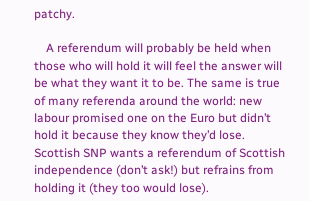patchy.

    A referendum will probably be held when those who will hold it will feel the answer will be what they want it to be. The same is true of many referenda around the world: new labour promised one on the Euro but didn’t hold it because they know they’d lose. Scottish SNP wants a referendum of Scottish independence (don’t ask!) but refrains from holding it (they too would lose).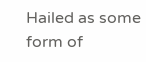Hailed as some form of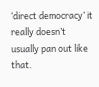‘direct democracy’ it really doesn’t usually pan out like that.